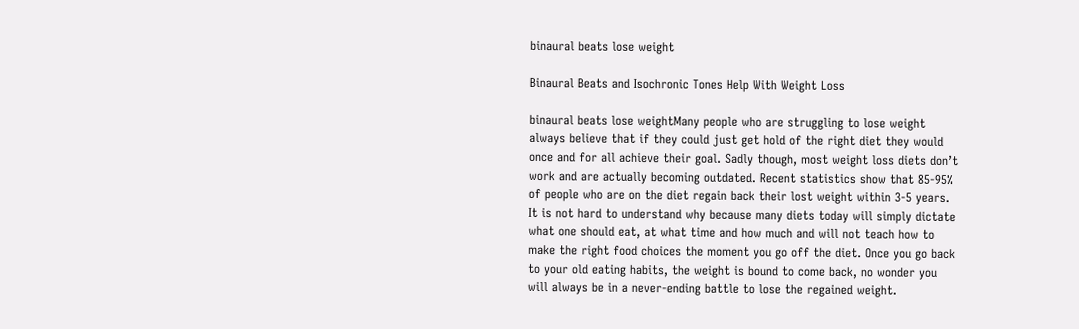binaural beats lose weight

Binaural Beats and Isochronic Tones Help With Weight Loss

binaural beats lose weightMany people who are struggling to lose weight always believe that if they could just get hold of the right diet they would once and for all achieve their goal. Sadly though, most weight loss diets don’t work and are actually becoming outdated. Recent statistics show that 85-95% of people who are on the diet regain back their lost weight within 3-5 years. It is not hard to understand why because many diets today will simply dictate what one should eat, at what time and how much and will not teach how to make the right food choices the moment you go off the diet. Once you go back to your old eating habits, the weight is bound to come back, no wonder you will always be in a never-ending battle to lose the regained weight.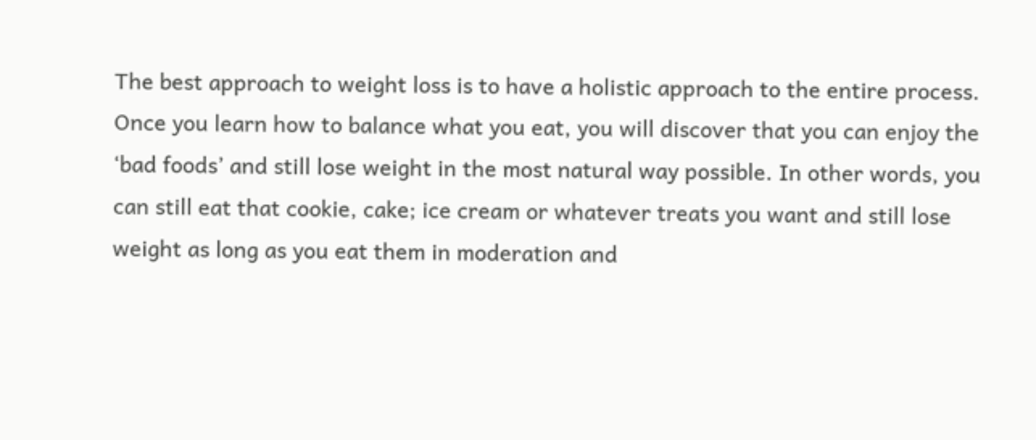The best approach to weight loss is to have a holistic approach to the entire process. Once you learn how to balance what you eat, you will discover that you can enjoy the ‘bad foods’ and still lose weight in the most natural way possible. In other words, you can still eat that cookie, cake; ice cream or whatever treats you want and still lose weight as long as you eat them in moderation and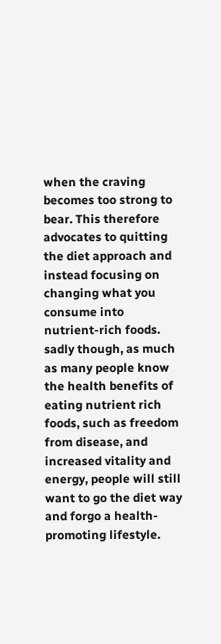when the craving becomes too strong to bear. This therefore advocates to quitting the diet approach and instead focusing on changing what you consume into nutrient-rich foods. sadly though, as much as many people know the health benefits of eating nutrient rich foods, such as freedom from disease, and increased vitality and energy, people will still want to go the diet way and forgo a health-promoting lifestyle.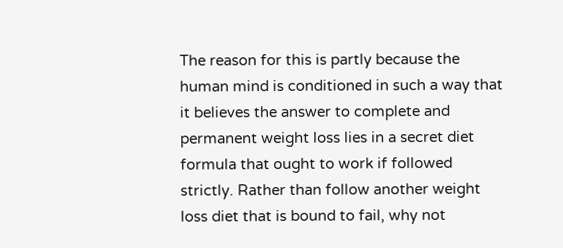The reason for this is partly because the human mind is conditioned in such a way that it believes the answer to complete and permanent weight loss lies in a secret diet formula that ought to work if followed strictly. Rather than follow another weight loss diet that is bound to fail, why not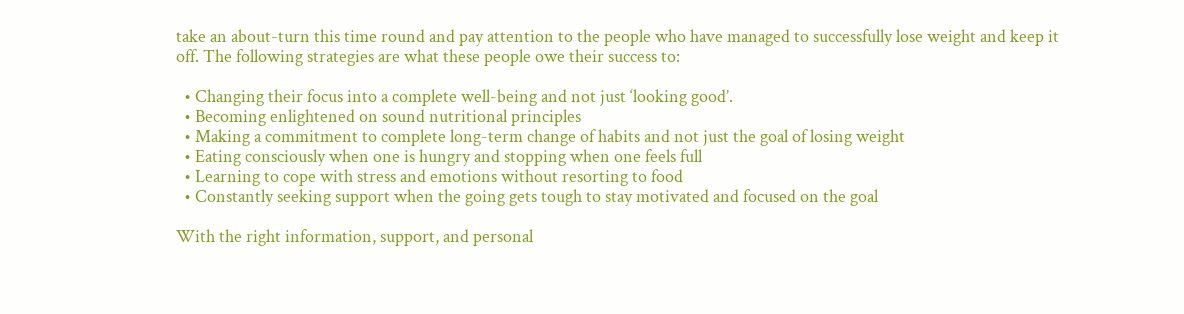take an about-turn this time round and pay attention to the people who have managed to successfully lose weight and keep it off. The following strategies are what these people owe their success to:

  • Changing their focus into a complete well-being and not just ‘looking good’.
  • Becoming enlightened on sound nutritional principles
  • Making a commitment to complete long-term change of habits and not just the goal of losing weight
  • Eating consciously when one is hungry and stopping when one feels full
  • Learning to cope with stress and emotions without resorting to food
  • Constantly seeking support when the going gets tough to stay motivated and focused on the goal

With the right information, support, and personal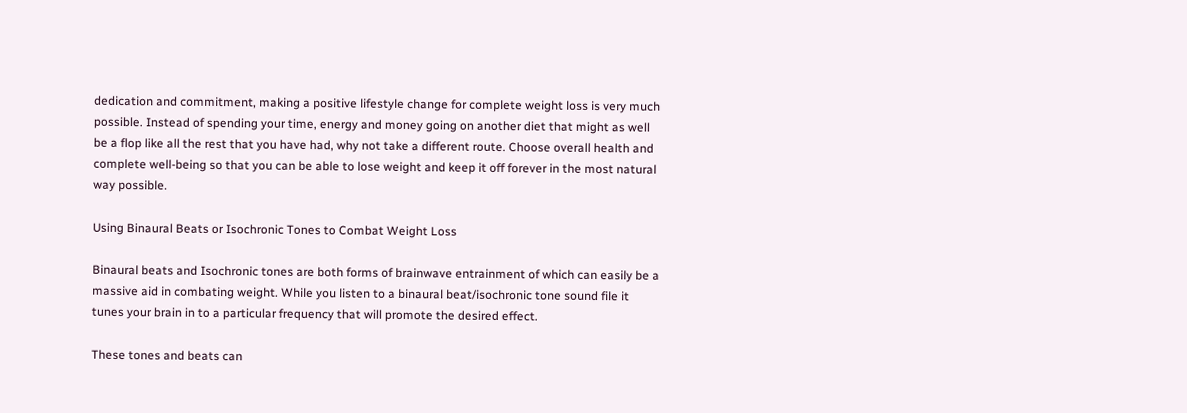dedication and commitment, making a positive lifestyle change for complete weight loss is very much possible. Instead of spending your time, energy and money going on another diet that might as well be a flop like all the rest that you have had, why not take a different route. Choose overall health and complete well-being so that you can be able to lose weight and keep it off forever in the most natural way possible.

Using Binaural Beats or Isochronic Tones to Combat Weight Loss

Binaural beats and Isochronic tones are both forms of brainwave entrainment of which can easily be a massive aid in combating weight. While you listen to a binaural beat/isochronic tone sound file it tunes your brain in to a particular frequency that will promote the desired effect.

These tones and beats can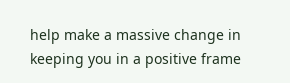help make a massive change in keeping you in a positive frame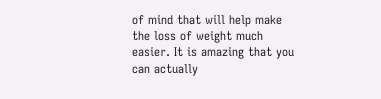of mind that will help make the loss of weight much easier. It is amazing that you can actually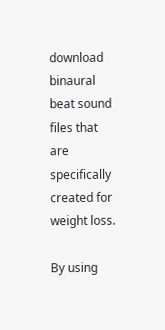download binaural beat sound files that are specifically created for weight loss.

By using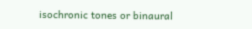isochronic tones or binaural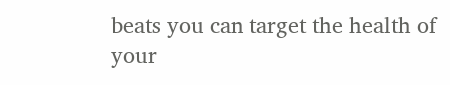beats you can target the health of your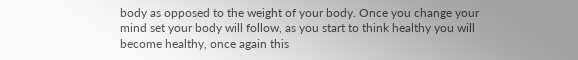body as opposed to the weight of your body. Once you change your mind set your body will follow, as you start to think healthy you will become healthy, once again this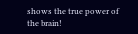shows the true power of the brain!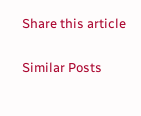Share this article

Similar Posts